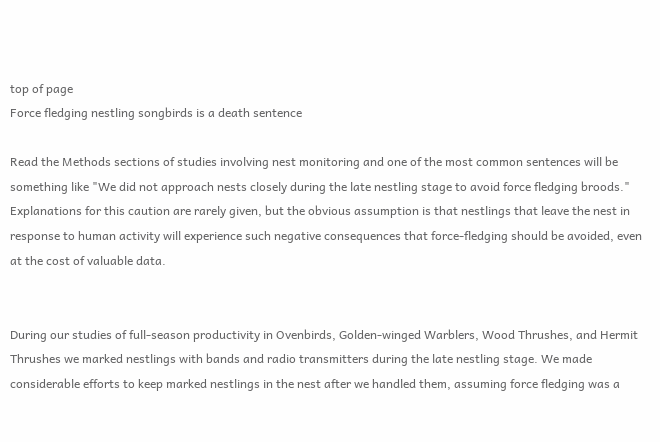top of page
Force fledging nestling songbirds is a death sentence

Read the Methods sections of studies involving nest monitoring and one of the most common sentences will be something like "We did not approach nests closely during the late nestling stage to avoid force fledging broods." Explanations for this caution are rarely given, but the obvious assumption is that nestlings that leave the nest in response to human activity will experience such negative consequences that force-fledging should be avoided, even at the cost of valuable data.


During our studies of full-season productivity in Ovenbirds, Golden-winged Warblers, Wood Thrushes, and Hermit Thrushes we marked nestlings with bands and radio transmitters during the late nestling stage. We made considerable efforts to keep marked nestlings in the nest after we handled them, assuming force fledging was a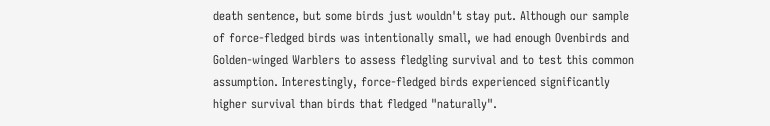death sentence, but some birds just wouldn't stay put. Although our sample of force-fledged birds was intentionally small, we had enough Ovenbirds and Golden-winged Warblers to assess fledgling survival and to test this common assumption. Interestingly, force-fledged birds experienced significantly higher survival than birds that fledged "naturally".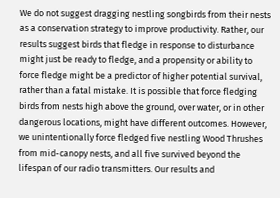We do not suggest dragging nestling songbirds from their nests as a conservation strategy to improve productivity. Rather, our results suggest birds that fledge in response to disturbance might just be ready to fledge, and a propensity or ability to force fledge might be a predictor of higher potential survival, rather than a fatal mistake. It is possible that force fledging birds from nests high above the ground, over water, or in other dangerous locations, might have different outcomes. However, we unintentionally force fledged five nestling Wood Thrushes from mid-canopy nests, and all five survived beyond the lifespan of our radio transmitters. Our results and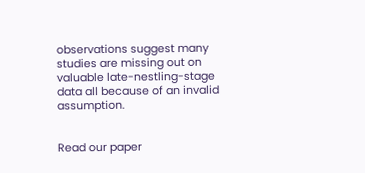observations suggest many studies are missing out on valuable late-nestling-stage data all because of an invalid assumption.


Read our paper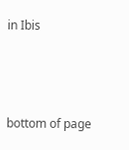in Ibis



bottom of page